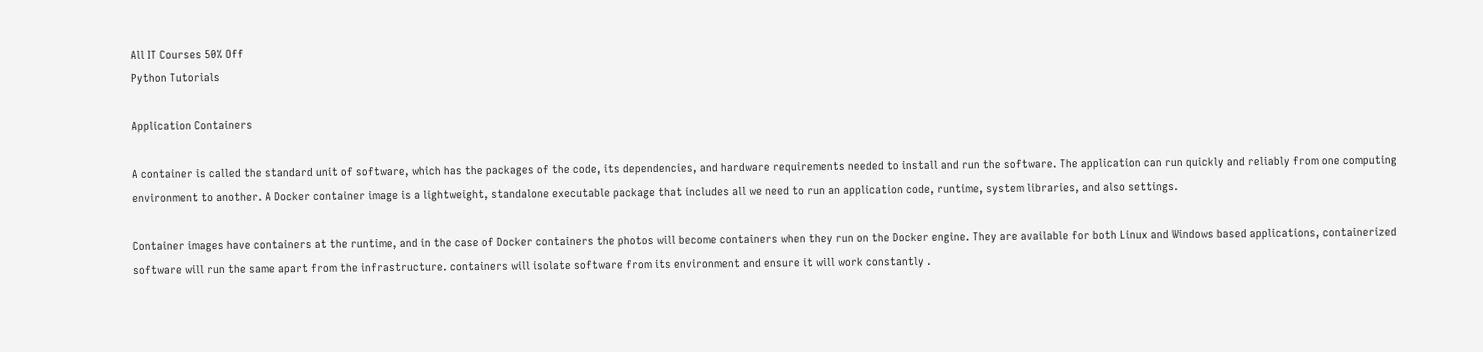All IT Courses 50% Off
Python Tutorials

Application Containers

A container is called the standard unit of software, which has the packages of the code, its dependencies, and hardware requirements needed to install and run the software. The application can run quickly and reliably from one computing environment to another. A Docker container image is a lightweight, standalone executable package that includes all we need to run an application code, runtime, system libraries, and also settings.

Container images have containers at the runtime, and in the case of Docker containers the photos will become containers when they run on the Docker engine. They are available for both Linux and Windows based applications, containerized software will run the same apart from the infrastructure. containers will isolate software from its environment and ensure it will work constantly .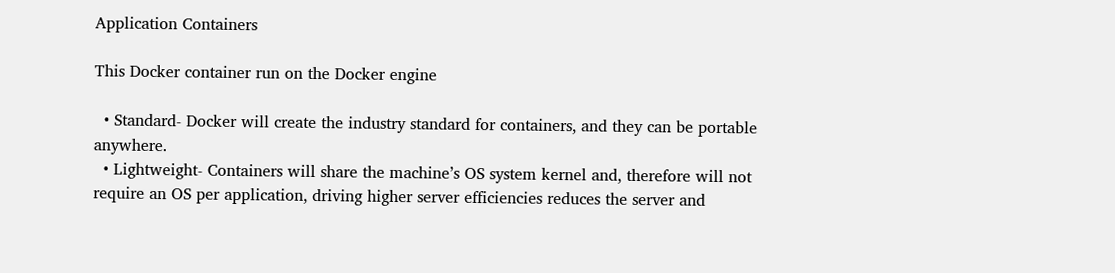Application Containers

This Docker container run on the Docker engine

  • Standard- Docker will create the industry standard for containers, and they can be portable anywhere.
  • Lightweight- Containers will share the machine’s OS system kernel and, therefore will not require an OS per application, driving higher server efficiencies reduces the server and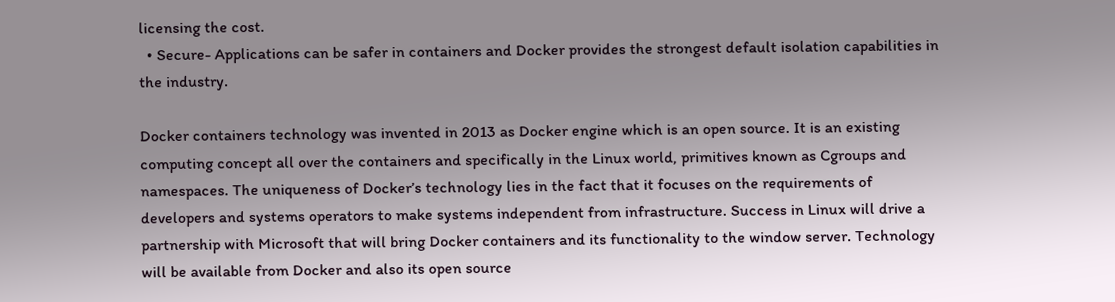licensing the cost.
  • Secure- Applications can be safer in containers and Docker provides the strongest default isolation capabilities in the industry.

Docker containers technology was invented in 2013 as Docker engine which is an open source. It is an existing computing concept all over the containers and specifically in the Linux world, primitives known as Cgroups and namespaces. The uniqueness of Docker’s technology lies in the fact that it focuses on the requirements of developers and systems operators to make systems independent from infrastructure. Success in Linux will drive a partnership with Microsoft that will bring Docker containers and its functionality to the window server. Technology will be available from Docker and also its open source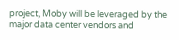project, Moby will be leveraged by the major data center vendors and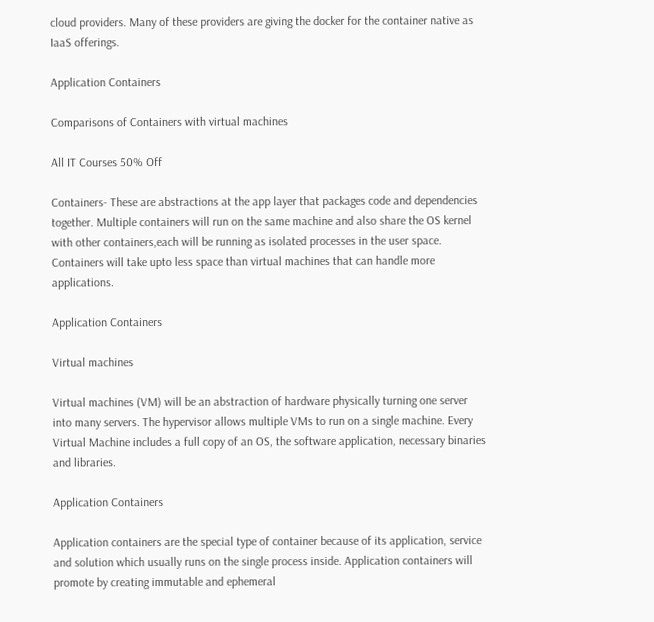cloud providers. Many of these providers are giving the docker for the container native as IaaS offerings.

Application Containers

Comparisons of Containers with virtual machines

All IT Courses 50% Off

Containers- These are abstractions at the app layer that packages code and dependencies together. Multiple containers will run on the same machine and also share the OS kernel with other containers,each will be running as isolated processes in the user space. Containers will take upto less space than virtual machines that can handle more applications.

Application Containers

Virtual machines

Virtual machines (VM) will be an abstraction of hardware physically turning one server into many servers. The hypervisor allows multiple VMs to run on a single machine. Every Virtual Machine includes a full copy of an OS, the software application, necessary binaries and libraries.

Application Containers

Application containers are the special type of container because of its application, service and solution which usually runs on the single process inside. Application containers will promote by creating immutable and ephemeral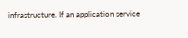infrastructure. If an application service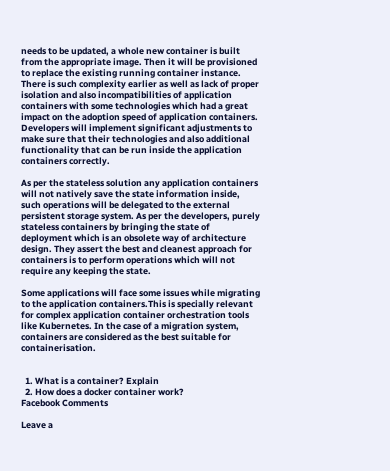needs to be updated, a whole new container is built from the appropriate image. Then it will be provisioned to replace the existing running container instance. There is such complexity earlier as well as lack of proper isolation and also incompatibilities of application containers with some technologies which had a great impact on the adoption speed of application containers. Developers will implement significant adjustments to make sure that their technologies and also additional functionality that can be run inside the application containers correctly.

As per the stateless solution any application containers will not natively save the state information inside, such operations will be delegated to the external persistent storage system. As per the developers, purely stateless containers by bringing the state of deployment which is an obsolete way of architecture design. They assert the best and cleanest approach for containers is to perform operations which will not require any keeping the state.

Some applications will face some issues while migrating to the application containers.This is specially relevant for complex application container orchestration tools like Kubernetes. In the case of a migration system, containers are considered as the best suitable for containerisation.


  1. What is a container? Explain
  2. How does a docker container work?
Facebook Comments

Leave a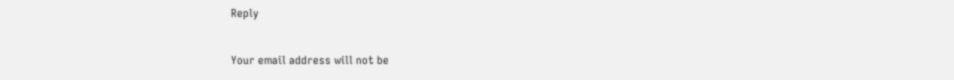Reply

Your email address will not be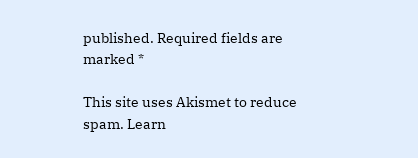published. Required fields are marked *

This site uses Akismet to reduce spam. Learn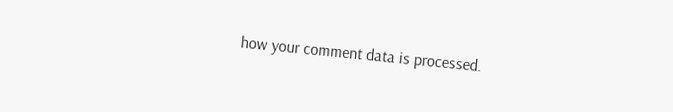how your comment data is processed.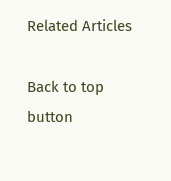Related Articles

Back to top button